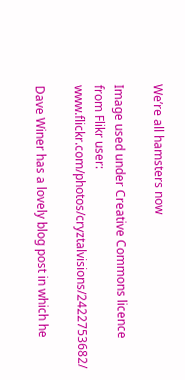We’re all hamsters now

Image used under Creative Commons licence from Flikr user: www.flickr.com/photos/cryztalvisions/2422753682/

Dave Winer has a lovely blog post in which he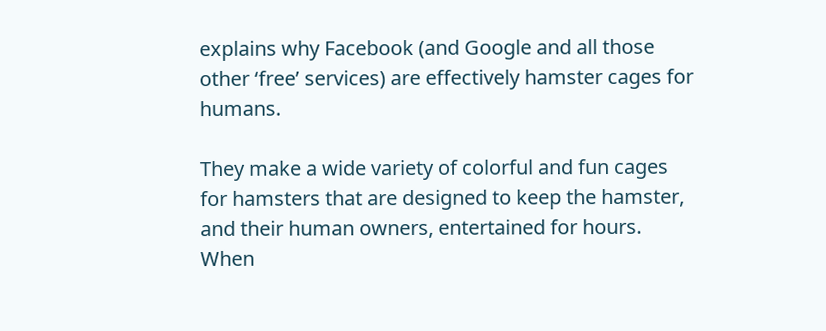explains why Facebook (and Google and all those other ‘free’ services) are effectively hamster cages for humans.

They make a wide variety of colorful and fun cages for hamsters that are designed to keep the hamster, and their human owners, entertained for hours. When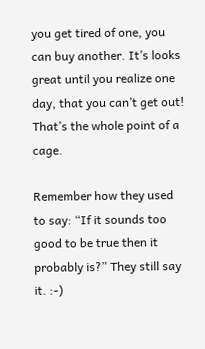you get tired of one, you can buy another. It’s looks great until you realize one day, that you can’t get out! That’s the whole point of a cage.

Remember how they used to say: “If it sounds too good to be true then it probably is?” They still say it. :-)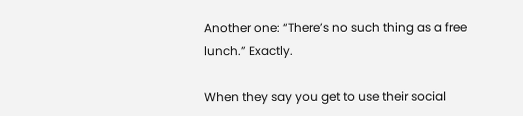Another one: “There’s no such thing as a free lunch.” Exactly.

When they say you get to use their social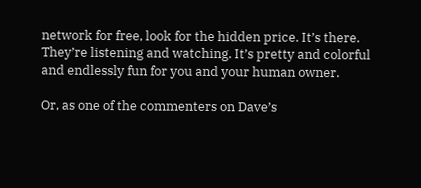network for free, look for the hidden price. It’s there. They’re listening and watching. It’s pretty and colorful and endlessly fun for you and your human owner.

Or, as one of the commenters on Dave’s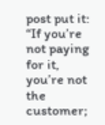post put it: “If you’re not paying for it, you’re not the customer;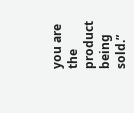you are the product being sold.”